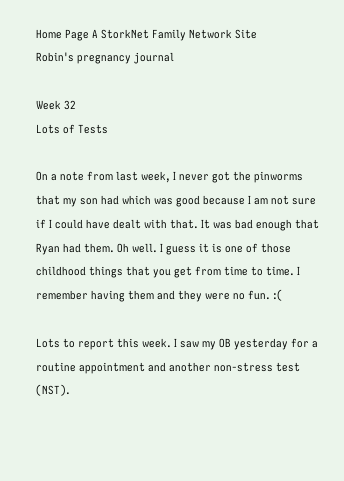Home Page A StorkNet Family Network Site
Robin's pregnancy journal

Week 32
Lots of Tests

On a note from last week, I never got the pinworms that my son had which was good because I am not sure if I could have dealt with that. It was bad enough that Ryan had them. Oh well. I guess it is one of those childhood things that you get from time to time. I remember having them and they were no fun. :(

Lots to report this week. I saw my OB yesterday for a routine appointment and another non-stress test (NST).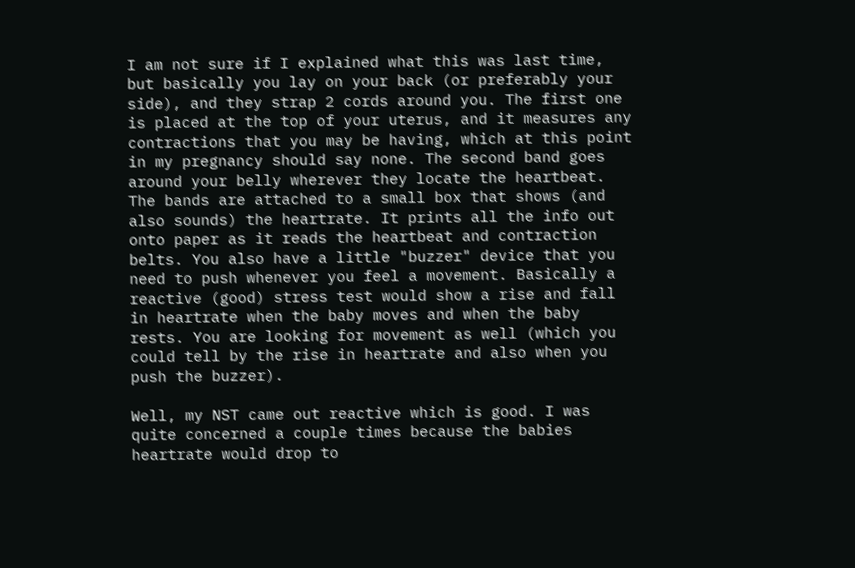I am not sure if I explained what this was last time, but basically you lay on your back (or preferably your side), and they strap 2 cords around you. The first one is placed at the top of your uterus, and it measures any contractions that you may be having, which at this point in my pregnancy should say none. The second band goes around your belly wherever they locate the heartbeat. The bands are attached to a small box that shows (and also sounds) the heartrate. It prints all the info out onto paper as it reads the heartbeat and contraction belts. You also have a little "buzzer" device that you need to push whenever you feel a movement. Basically a reactive (good) stress test would show a rise and fall in heartrate when the baby moves and when the baby rests. You are looking for movement as well (which you could tell by the rise in heartrate and also when you push the buzzer).

Well, my NST came out reactive which is good. I was quite concerned a couple times because the babies heartrate would drop to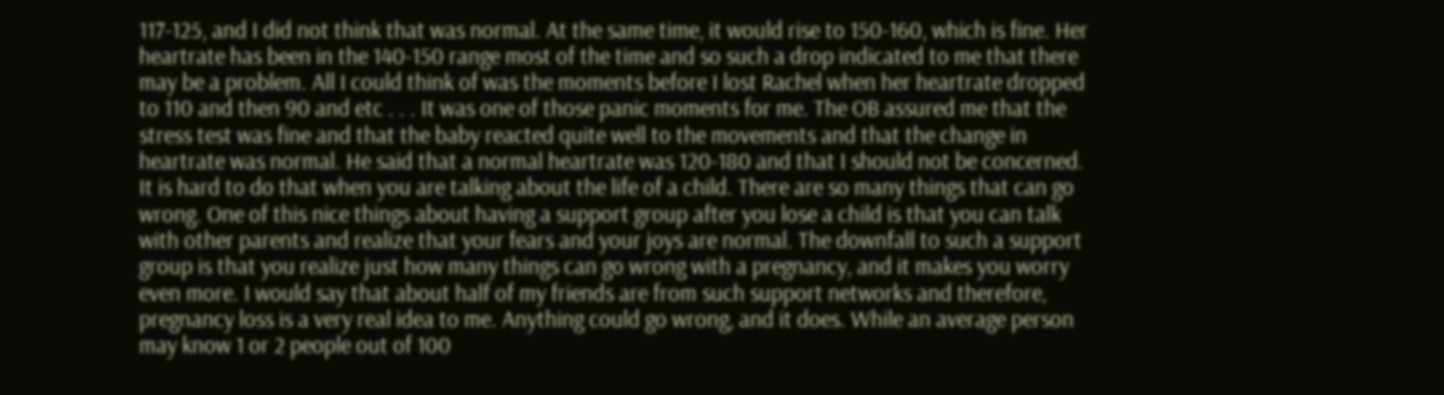117-125, and I did not think that was normal. At the same time, it would rise to 150-160, which is fine. Her heartrate has been in the 140-150 range most of the time and so such a drop indicated to me that there may be a problem. All I could think of was the moments before I lost Rachel when her heartrate dropped to 110 and then 90 and etc . . . It was one of those panic moments for me. The OB assured me that the stress test was fine and that the baby reacted quite well to the movements and that the change in heartrate was normal. He said that a normal heartrate was 120-180 and that I should not be concerned. It is hard to do that when you are talking about the life of a child. There are so many things that can go wrong. One of this nice things about having a support group after you lose a child is that you can talk with other parents and realize that your fears and your joys are normal. The downfall to such a support group is that you realize just how many things can go wrong with a pregnancy, and it makes you worry even more. I would say that about half of my friends are from such support networks and therefore, pregnancy loss is a very real idea to me. Anything could go wrong, and it does. While an average person may know 1 or 2 people out of 100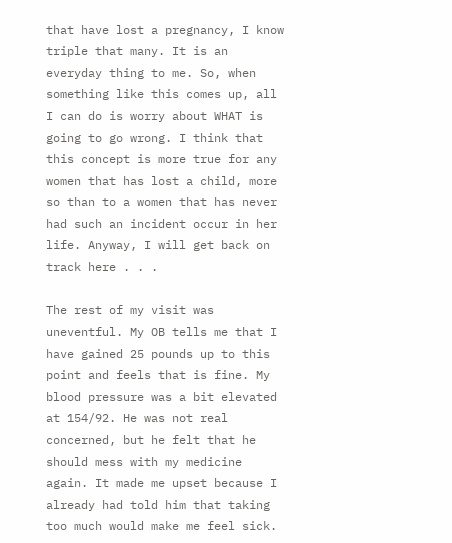that have lost a pregnancy, I know triple that many. It is an everyday thing to me. So, when something like this comes up, all I can do is worry about WHAT is going to go wrong. I think that this concept is more true for any women that has lost a child, more so than to a women that has never had such an incident occur in her life. Anyway, I will get back on track here . . .

The rest of my visit was uneventful. My OB tells me that I have gained 25 pounds up to this point and feels that is fine. My blood pressure was a bit elevated at 154/92. He was not real concerned, but he felt that he should mess with my medicine again. It made me upset because I already had told him that taking too much would make me feel sick.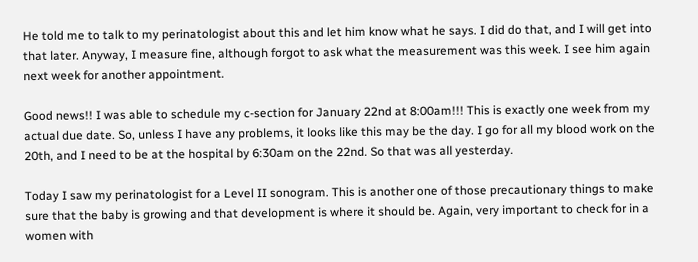He told me to talk to my perinatologist about this and let him know what he says. I did do that, and I will get into that later. Anyway, I measure fine, although forgot to ask what the measurement was this week. I see him again next week for another appointment.

Good news!! I was able to schedule my c-section for January 22nd at 8:00am!!! This is exactly one week from my actual due date. So, unless I have any problems, it looks like this may be the day. I go for all my blood work on the 20th, and I need to be at the hospital by 6:30am on the 22nd. So that was all yesterday.

Today I saw my perinatologist for a Level II sonogram. This is another one of those precautionary things to make sure that the baby is growing and that development is where it should be. Again, very important to check for in a women with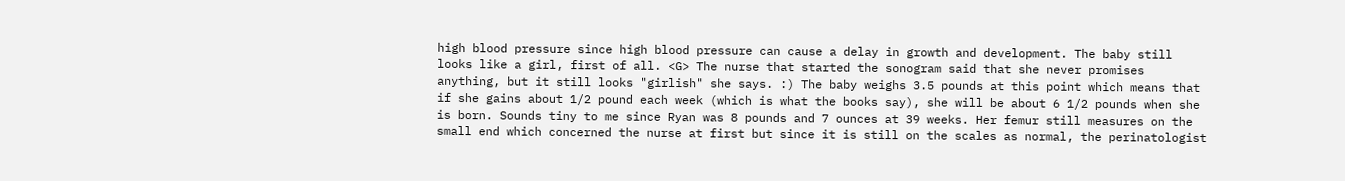high blood pressure since high blood pressure can cause a delay in growth and development. The baby still looks like a girl, first of all. <G> The nurse that started the sonogram said that she never promises anything, but it still looks "girlish" she says. :) The baby weighs 3.5 pounds at this point which means that if she gains about 1/2 pound each week (which is what the books say), she will be about 6 1/2 pounds when she is born. Sounds tiny to me since Ryan was 8 pounds and 7 ounces at 39 weeks. Her femur still measures on the small end which concerned the nurse at first but since it is still on the scales as normal, the perinatologist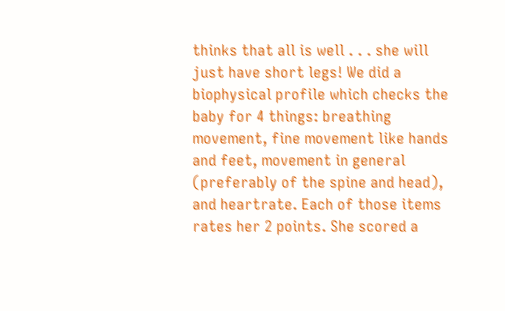thinks that all is well . . . she will just have short legs! We did a biophysical profile which checks the baby for 4 things: breathing movement, fine movement like hands and feet, movement in general (preferably of the spine and head), and heartrate. Each of those items rates her 2 points. She scored a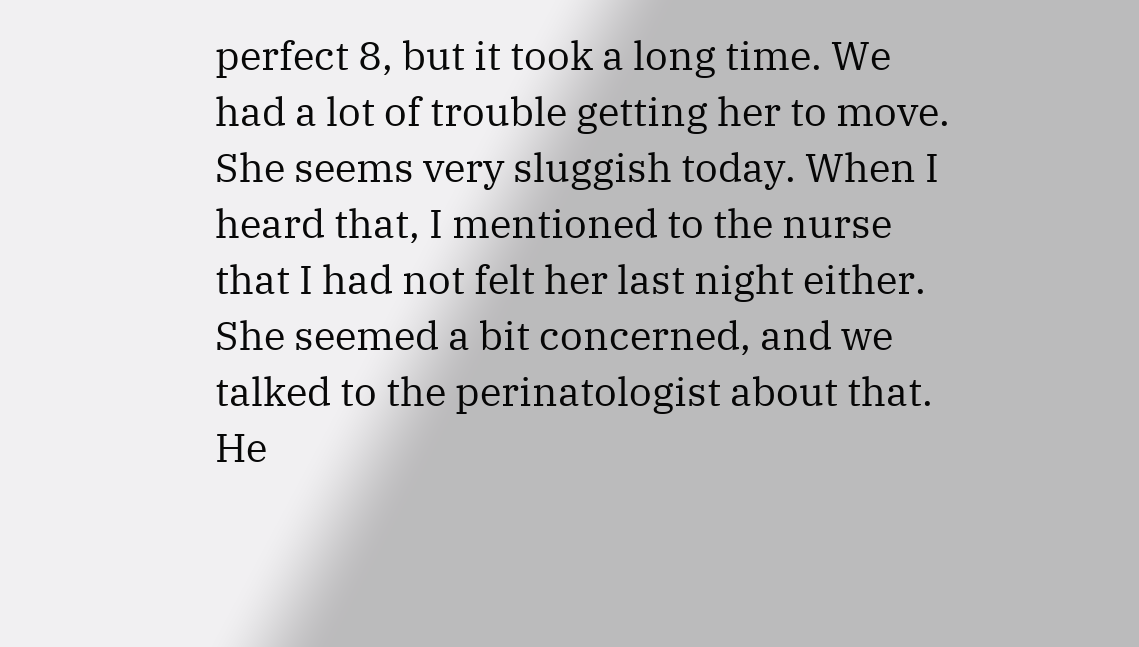perfect 8, but it took a long time. We had a lot of trouble getting her to move. She seems very sluggish today. When I heard that, I mentioned to the nurse that I had not felt her last night either. She seemed a bit concerned, and we talked to the perinatologist about that. He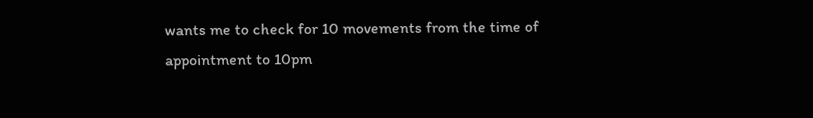wants me to check for 10 movements from the time of appointment to 10pm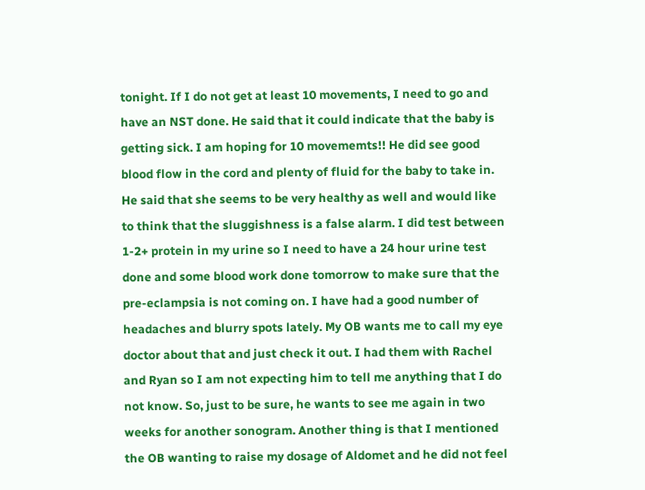tonight. If I do not get at least 10 movements, I need to go and have an NST done. He said that it could indicate that the baby is getting sick. I am hoping for 10 movememts!! He did see good blood flow in the cord and plenty of fluid for the baby to take in. He said that she seems to be very healthy as well and would like to think that the sluggishness is a false alarm. I did test between 1-2+ protein in my urine so I need to have a 24 hour urine test done and some blood work done tomorrow to make sure that the pre-eclampsia is not coming on. I have had a good number of headaches and blurry spots lately. My OB wants me to call my eye doctor about that and just check it out. I had them with Rachel and Ryan so I am not expecting him to tell me anything that I do not know. So, just to be sure, he wants to see me again in two weeks for another sonogram. Another thing is that I mentioned the OB wanting to raise my dosage of Aldomet and he did not feel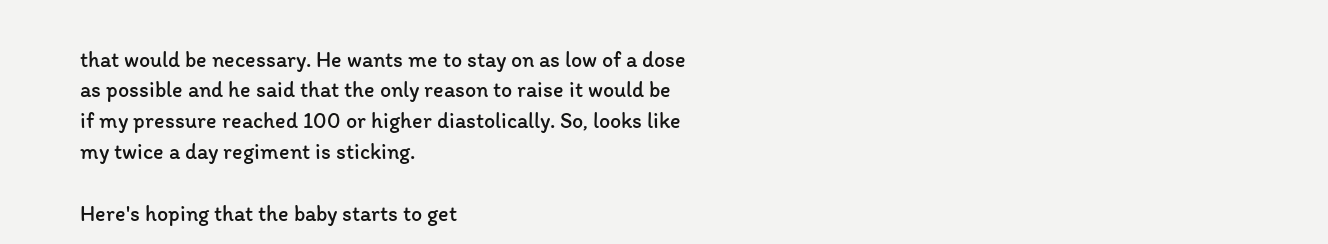that would be necessary. He wants me to stay on as low of a dose as possible and he said that the only reason to raise it would be if my pressure reached 100 or higher diastolically. So, looks like my twice a day regiment is sticking.

Here's hoping that the baby starts to get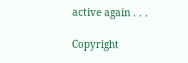active again . . .

Copyright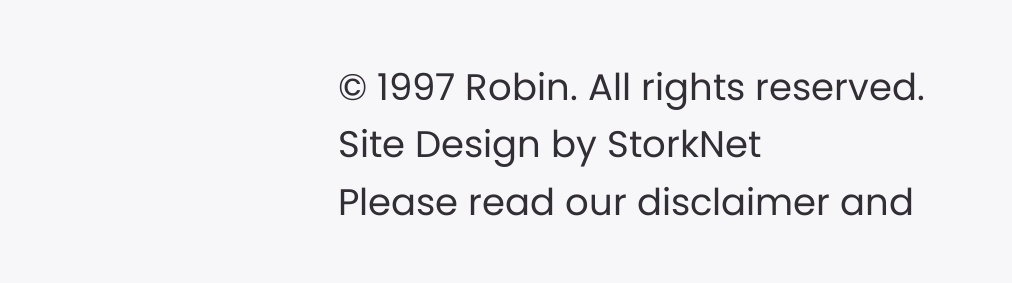© 1997 Robin. All rights reserved.
Site Design by StorkNet
Please read our disclaimer and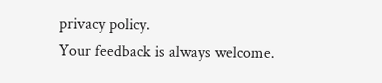privacy policy.
Your feedback is always welcome.